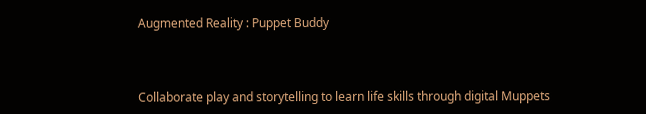Augmented Reality : Puppet Buddy



Collaborate play and storytelling to learn life skills through digital Muppets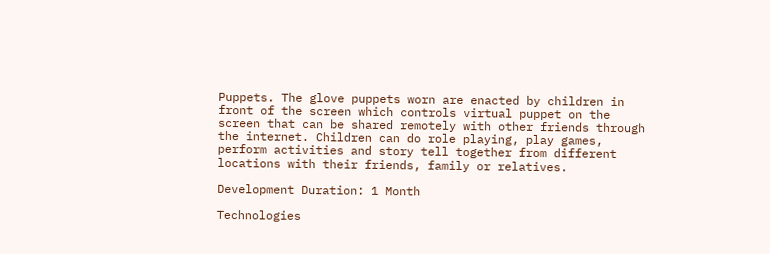Puppets. The glove puppets worn are enacted by children in front of the screen which controls virtual puppet on the screen that can be shared remotely with other friends through the internet. Children can do role playing, play games, perform activities and story tell together from different locations with their friends, family or relatives.

Development Duration: 1 Month

Technologies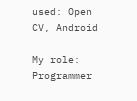used: Open CV, Android

My role: Programmer